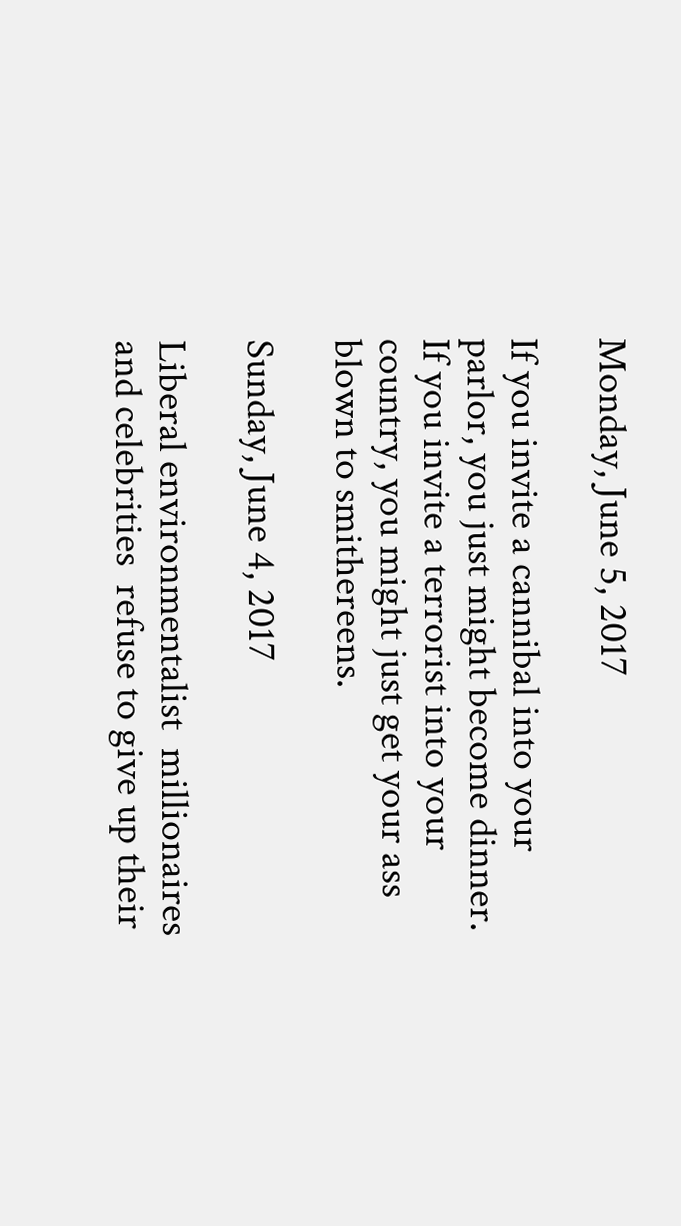Monday, June 5, 2017

If you invite a cannibal into your parlor, you just might become dinner. If you invite a terrorist into your country, you might just get your ass blown to smithereens.

Sunday, June 4, 2017

Liberal environmentalist  millionaires and celebrities  refuse to give up their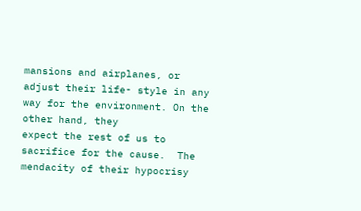mansions and airplanes, or adjust their life- style in any way for the environment. On the other hand, they
expect the rest of us to sacrifice for the cause.  The mendacity of their hypocrisy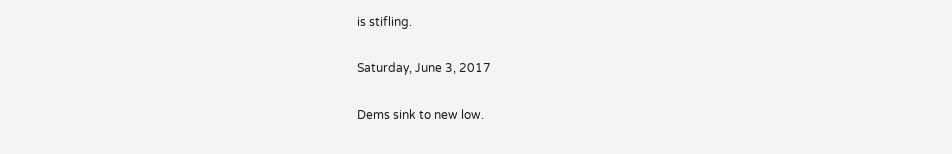is stifling.

Saturday, June 3, 2017

Dems sink to new low.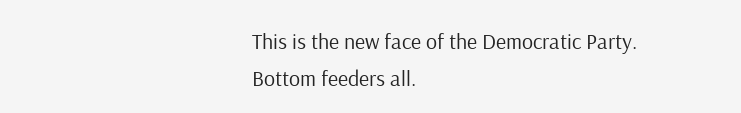This is the new face of the Democratic Party. Bottom feeders all.